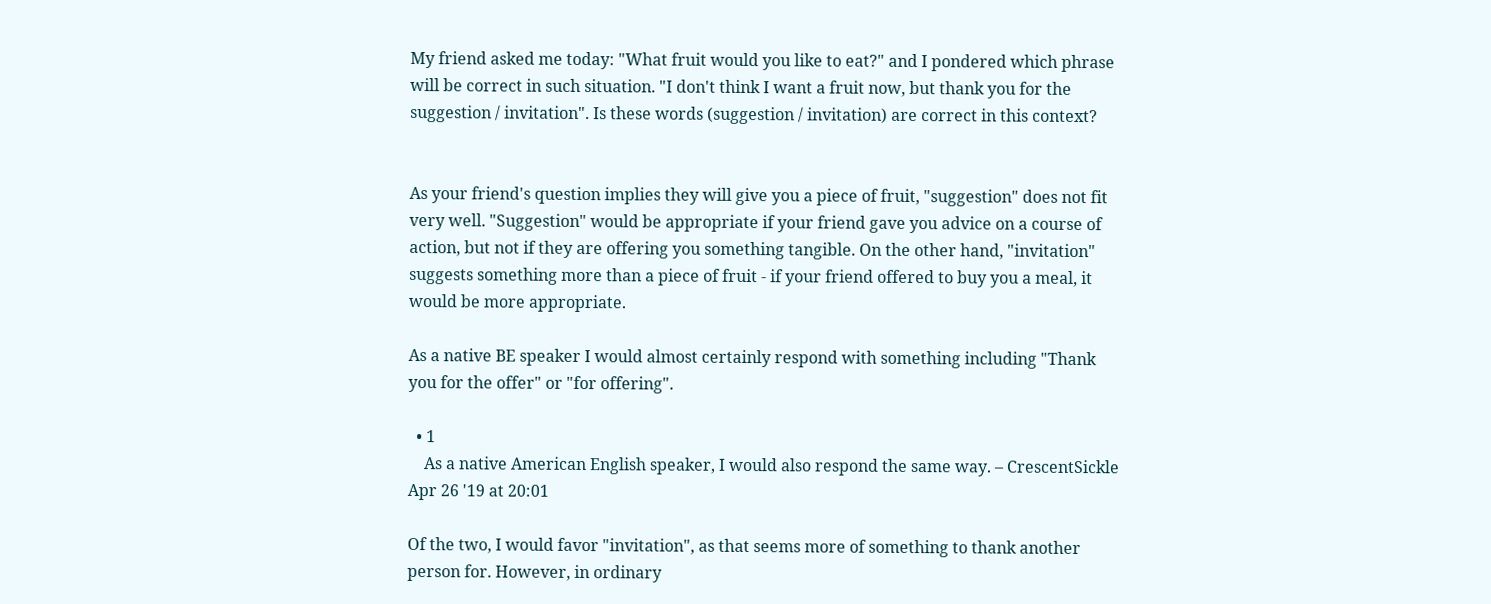My friend asked me today: "What fruit would you like to eat?" and I pondered which phrase will be correct in such situation. "I don't think I want a fruit now, but thank you for the suggestion / invitation". Is these words (suggestion / invitation) are correct in this context?


As your friend's question implies they will give you a piece of fruit, "suggestion" does not fit very well. "Suggestion" would be appropriate if your friend gave you advice on a course of action, but not if they are offering you something tangible. On the other hand, "invitation" suggests something more than a piece of fruit - if your friend offered to buy you a meal, it would be more appropriate.

As a native BE speaker I would almost certainly respond with something including "Thank you for the offer" or "for offering".

  • 1
    As a native American English speaker, I would also respond the same way. – CrescentSickle Apr 26 '19 at 20:01

Of the two, I would favor "invitation", as that seems more of something to thank another person for. However, in ordinary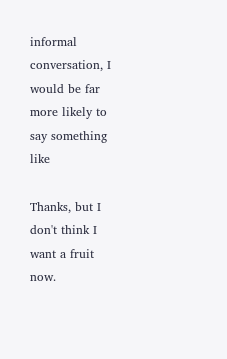informal conversation, I would be far more likely to say something like

Thanks, but I don't think I want a fruit now.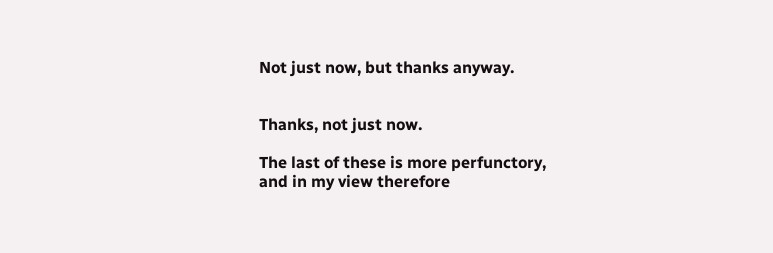Not just now, but thanks anyway.


Thanks, not just now.

The last of these is more perfunctory, and in my view therefore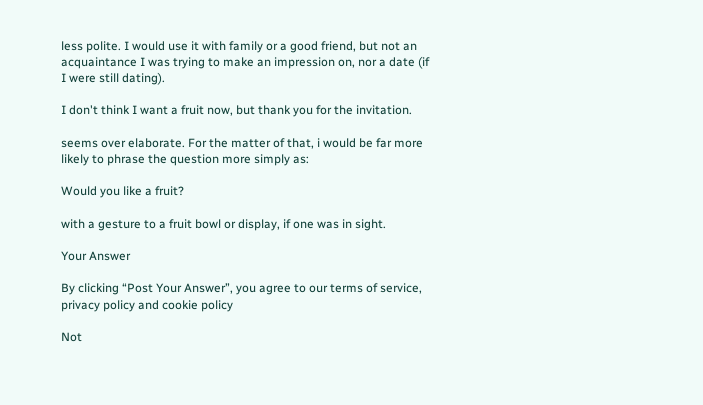less polite. I would use it with family or a good friend, but not an acquaintance I was trying to make an impression on, nor a date (if I were still dating).

I don't think I want a fruit now, but thank you for the invitation.

seems over elaborate. For the matter of that, i would be far more likely to phrase the question more simply as:

Would you like a fruit?

with a gesture to a fruit bowl or display, if one was in sight.

Your Answer

By clicking “Post Your Answer”, you agree to our terms of service, privacy policy and cookie policy

Not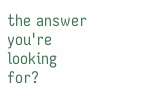the answer you're looking for?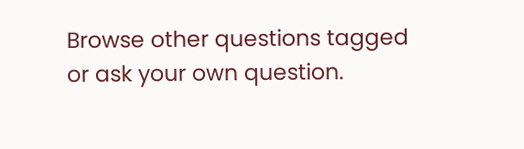Browse other questions tagged or ask your own question.